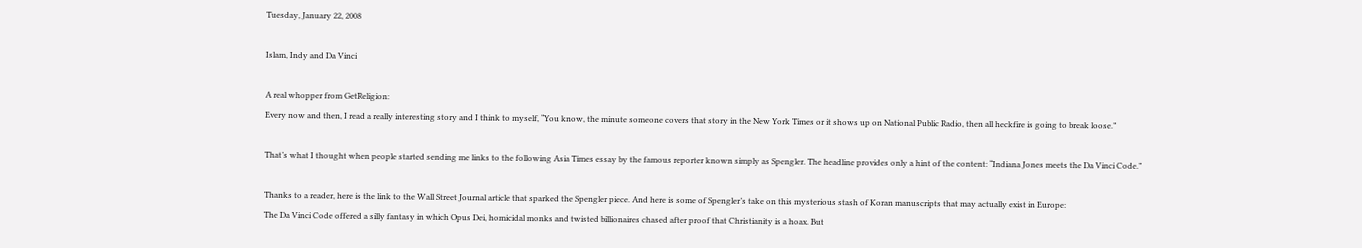Tuesday, January 22, 2008

Islam, Indy and Da Vinci

A real whopper from GetReligion:
Every now and then, I read a really interesting story and I think to myself, “You know, the minute someone covers that story in the New York Times or it shows up on National Public Radio, then all heckfire is going to break loose.”

That’s what I thought when people started sending me links to the following Asia Times essay by the famous reporter known simply as Spengler. The headline provides only a hint of the content: “Indiana Jones meets the Da Vinci Code.”

Thanks to a reader, here is the link to the Wall Street Journal article that sparked the Spengler piece. And here is some of Spengler’s take on this mysterious stash of Koran manuscripts that may actually exist in Europe:
The Da Vinci Code offered a silly fantasy in which Opus Dei, homicidal monks and twisted billionaires chased after proof that Christianity is a hoax. But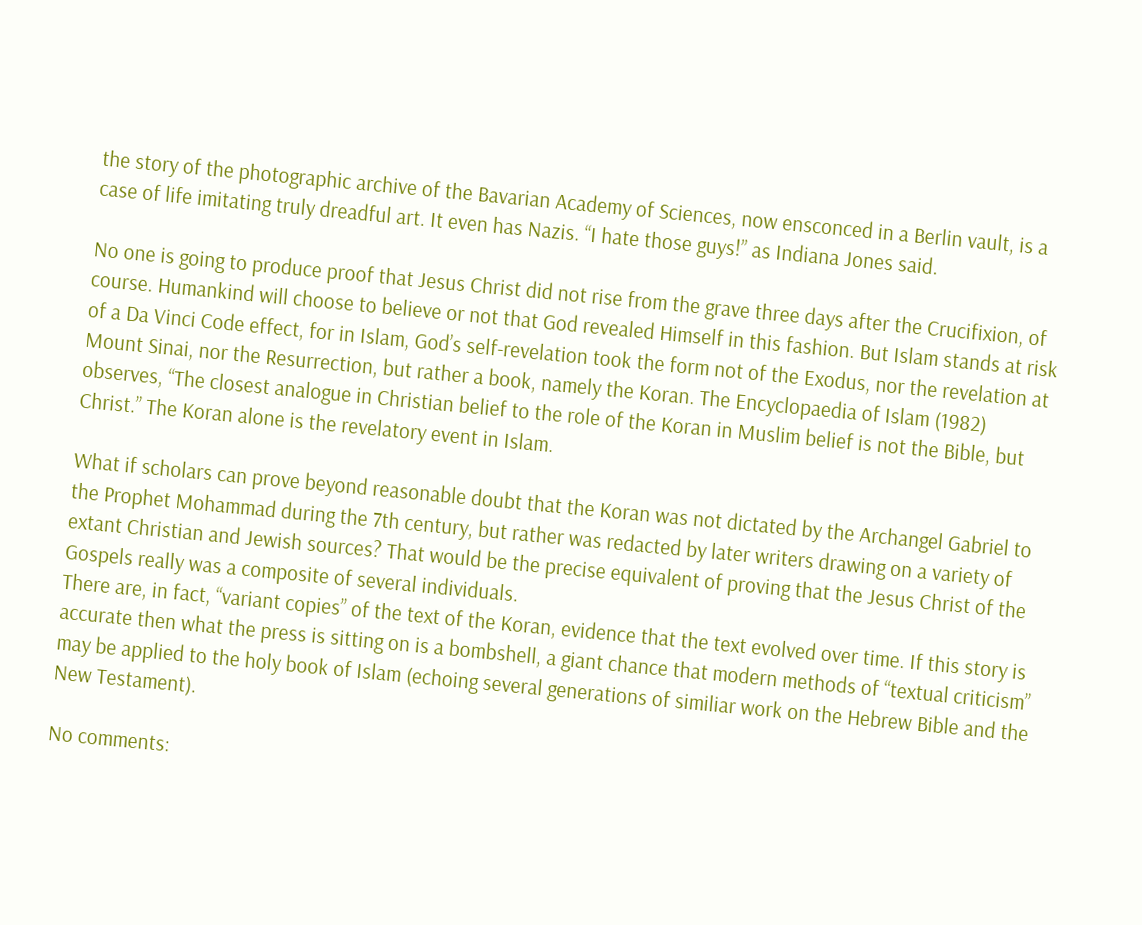the story of the photographic archive of the Bavarian Academy of Sciences, now ensconced in a Berlin vault, is a case of life imitating truly dreadful art. It even has Nazis. “I hate those guys!” as Indiana Jones said.

No one is going to produce proof that Jesus Christ did not rise from the grave three days after the Crucifixion, of course. Humankind will choose to believe or not that God revealed Himself in this fashion. But Islam stands at risk of a Da Vinci Code effect, for in Islam, God’s self-revelation took the form not of the Exodus, nor the revelation at Mount Sinai, nor the Resurrection, but rather a book, namely the Koran. The Encyclopaedia of Islam (1982) observes, “The closest analogue in Christian belief to the role of the Koran in Muslim belief is not the Bible, but Christ.” The Koran alone is the revelatory event in Islam.

What if scholars can prove beyond reasonable doubt that the Koran was not dictated by the Archangel Gabriel to the Prophet Mohammad during the 7th century, but rather was redacted by later writers drawing on a variety of extant Christian and Jewish sources? That would be the precise equivalent of proving that the Jesus Christ of the Gospels really was a composite of several individuals.
There are, in fact, “variant copies” of the text of the Koran, evidence that the text evolved over time. If this story is accurate then what the press is sitting on is a bombshell, a giant chance that modern methods of “textual criticism” may be applied to the holy book of Islam (echoing several generations of similiar work on the Hebrew Bible and the New Testament).

No comments: